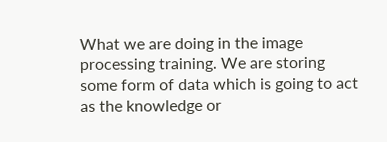What we are doing in the image processing training. We are storing some form of data which is going to act as the knowledge or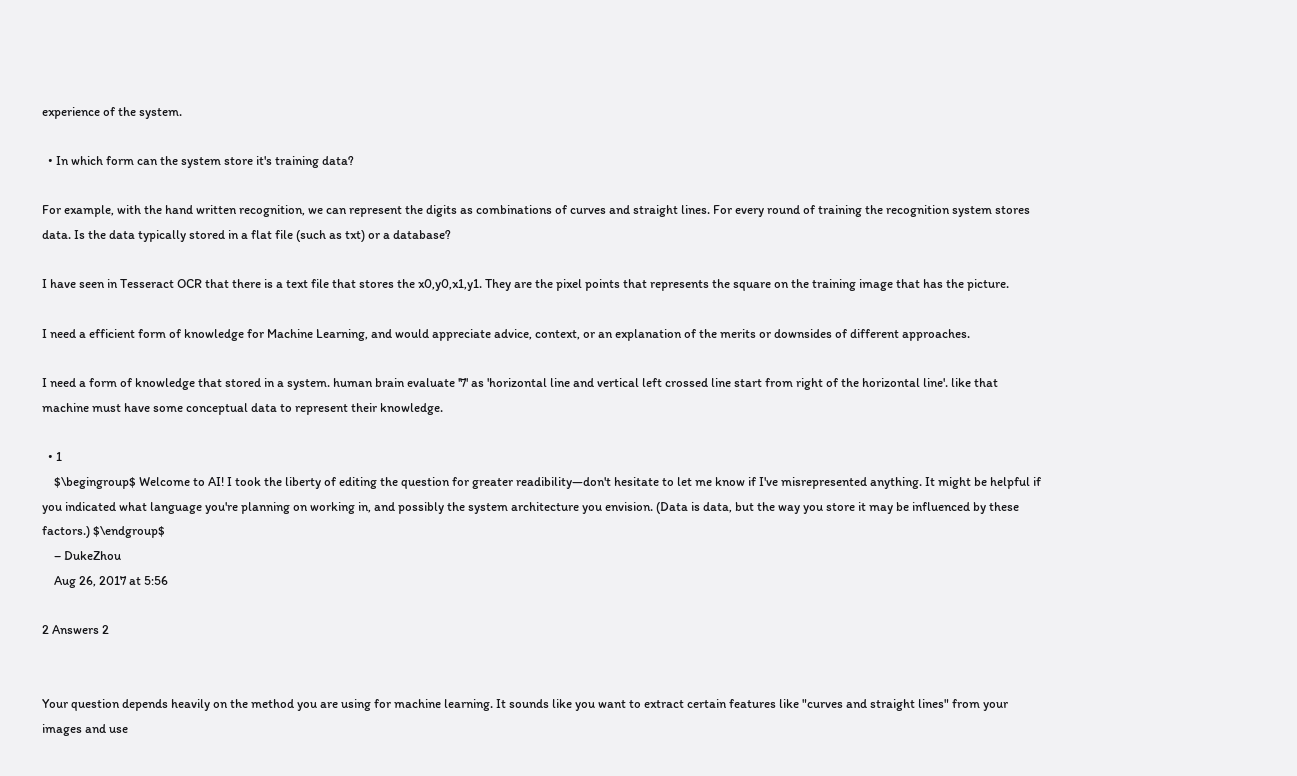experience of the system.

  • In which form can the system store it's training data?

For example, with the hand written recognition, we can represent the digits as combinations of curves and straight lines. For every round of training the recognition system stores data. Is the data typically stored in a flat file (such as txt) or a database?

I have seen in Tesseract OCR that there is a text file that stores the x0,y0,x1,y1. They are the pixel points that represents the square on the training image that has the picture.

I need a efficient form of knowledge for Machine Learning, and would appreciate advice, context, or an explanation of the merits or downsides of different approaches.

I need a form of knowledge that stored in a system. human brain evaluate '7' as 'horizontal line and vertical left crossed line start from right of the horizontal line'. like that machine must have some conceptual data to represent their knowledge.

  • 1
    $\begingroup$ Welcome to AI! I took the liberty of editing the question for greater readibility—don't hesitate to let me know if I've misrepresented anything. It might be helpful if you indicated what language you're planning on working in, and possibly the system architecture you envision. (Data is data, but the way you store it may be influenced by these factors.) $\endgroup$
    – DukeZhou
    Aug 26, 2017 at 5:56

2 Answers 2


Your question depends heavily on the method you are using for machine learning. It sounds like you want to extract certain features like "curves and straight lines" from your images and use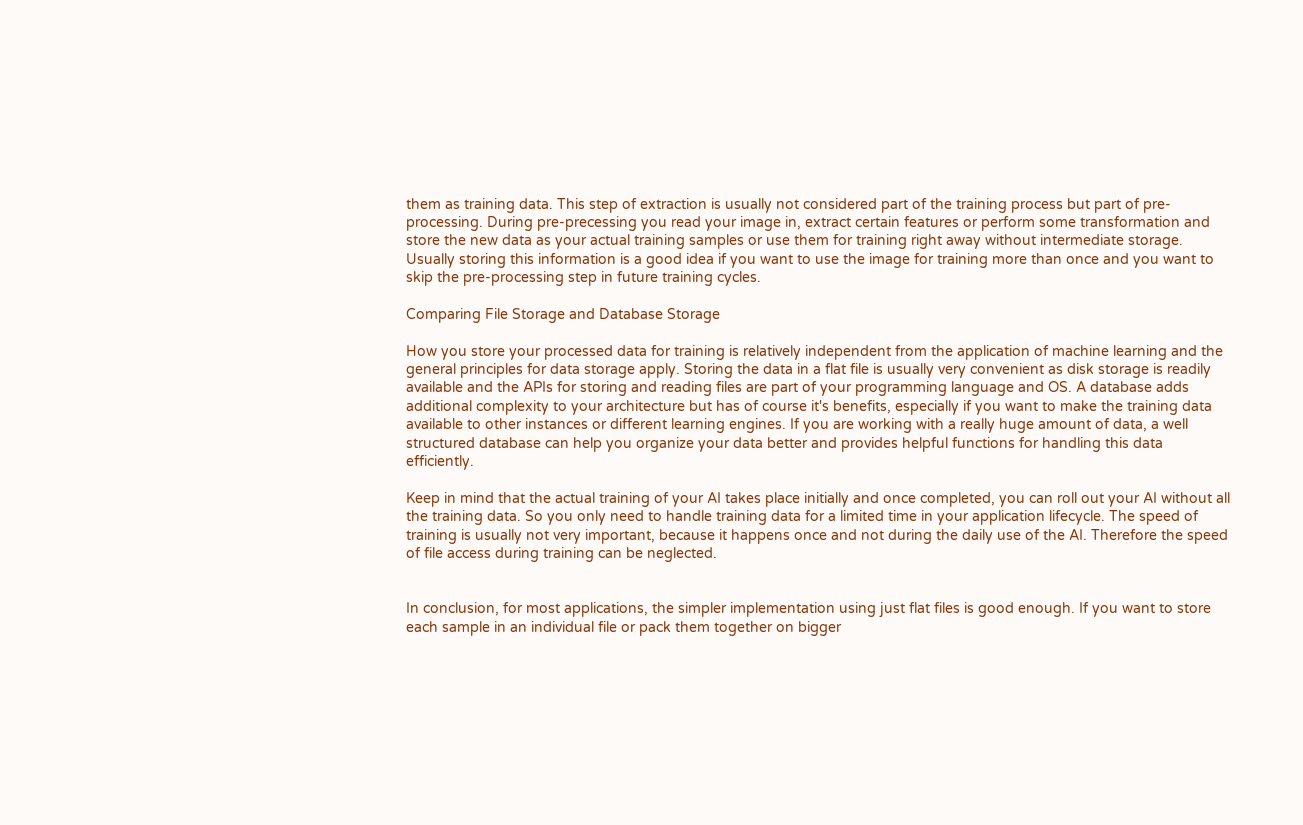them as training data. This step of extraction is usually not considered part of the training process but part of pre-processing. During pre-precessing you read your image in, extract certain features or perform some transformation and store the new data as your actual training samples or use them for training right away without intermediate storage. Usually storing this information is a good idea if you want to use the image for training more than once and you want to skip the pre-processing step in future training cycles.

Comparing File Storage and Database Storage

How you store your processed data for training is relatively independent from the application of machine learning and the general principles for data storage apply. Storing the data in a flat file is usually very convenient as disk storage is readily available and the APIs for storing and reading files are part of your programming language and OS. A database adds additional complexity to your architecture but has of course it's benefits, especially if you want to make the training data available to other instances or different learning engines. If you are working with a really huge amount of data, a well structured database can help you organize your data better and provides helpful functions for handling this data efficiently.

Keep in mind that the actual training of your AI takes place initially and once completed, you can roll out your AI without all the training data. So you only need to handle training data for a limited time in your application lifecycle. The speed of training is usually not very important, because it happens once and not during the daily use of the AI. Therefore the speed of file access during training can be neglected.


In conclusion, for most applications, the simpler implementation using just flat files is good enough. If you want to store each sample in an individual file or pack them together on bigger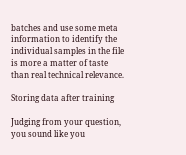batches and use some meta information to identify the individual samples in the file is more a matter of taste than real technical relevance.

Storing data after training

Judging from your question, you sound like you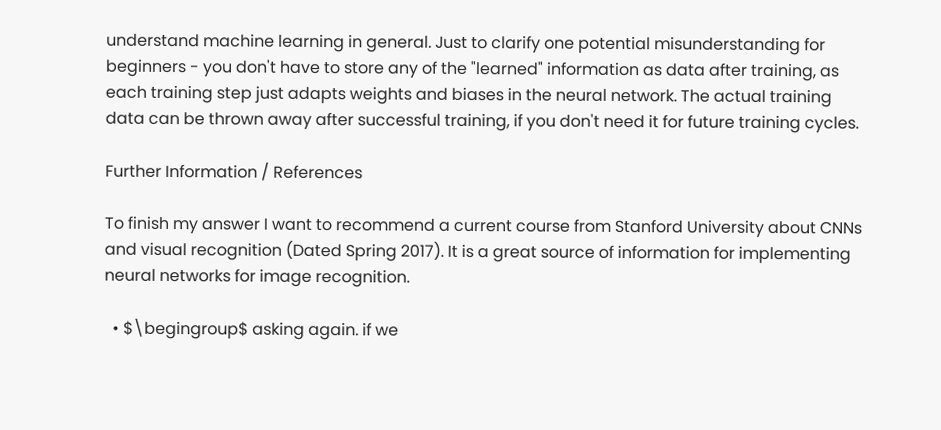understand machine learning in general. Just to clarify one potential misunderstanding for beginners - you don't have to store any of the "learned" information as data after training, as each training step just adapts weights and biases in the neural network. The actual training data can be thrown away after successful training, if you don't need it for future training cycles.

Further Information / References

To finish my answer I want to recommend a current course from Stanford University about CNNs and visual recognition (Dated Spring 2017). It is a great source of information for implementing neural networks for image recognition.

  • $\begingroup$ asking again. if we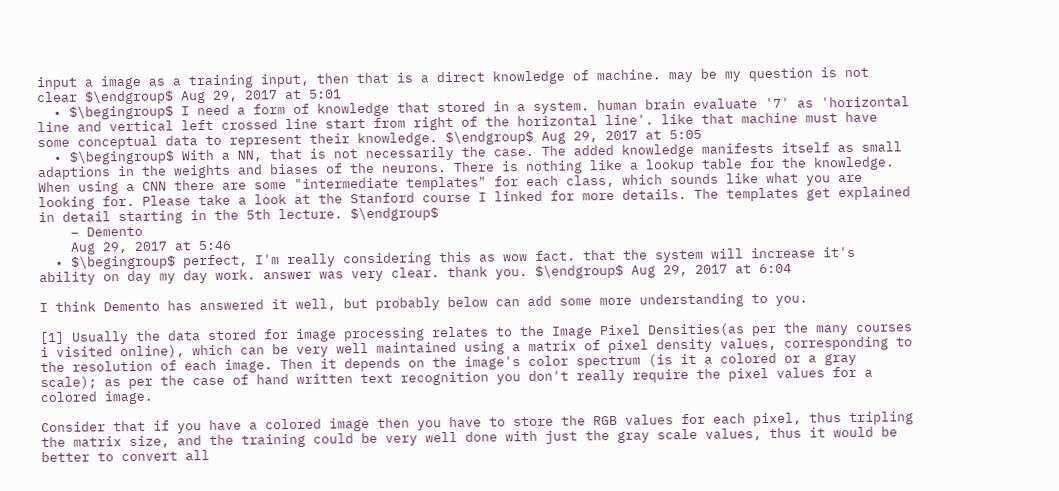input a image as a training input, then that is a direct knowledge of machine. may be my question is not clear $\endgroup$ Aug 29, 2017 at 5:01
  • $\begingroup$ I need a form of knowledge that stored in a system. human brain evaluate '7' as 'horizontal line and vertical left crossed line start from right of the horizontal line'. like that machine must have some conceptual data to represent their knowledge. $\endgroup$ Aug 29, 2017 at 5:05
  • $\begingroup$ With a NN, that is not necessarily the case. The added knowledge manifests itself as small adaptions in the weights and biases of the neurons. There is nothing like a lookup table for the knowledge. When using a CNN there are some "intermediate templates" for each class, which sounds like what you are looking for. Please take a look at the Stanford course I linked for more details. The templates get explained in detail starting in the 5th lecture. $\endgroup$
    – Demento
    Aug 29, 2017 at 5:46
  • $\begingroup$ perfect, I'm really considering this as wow fact. that the system will increase it's ability on day my day work. answer was very clear. thank you. $\endgroup$ Aug 29, 2017 at 6:04

I think Demento has answered it well, but probably below can add some more understanding to you.

[1] Usually the data stored for image processing relates to the Image Pixel Densities(as per the many courses i visited online), which can be very well maintained using a matrix of pixel density values, corresponding to the resolution of each image. Then it depends on the image's color spectrum (is it a colored or a gray scale); as per the case of hand written text recognition you don't really require the pixel values for a colored image.

Consider that if you have a colored image then you have to store the RGB values for each pixel, thus tripling the matrix size, and the training could be very well done with just the gray scale values, thus it would be better to convert all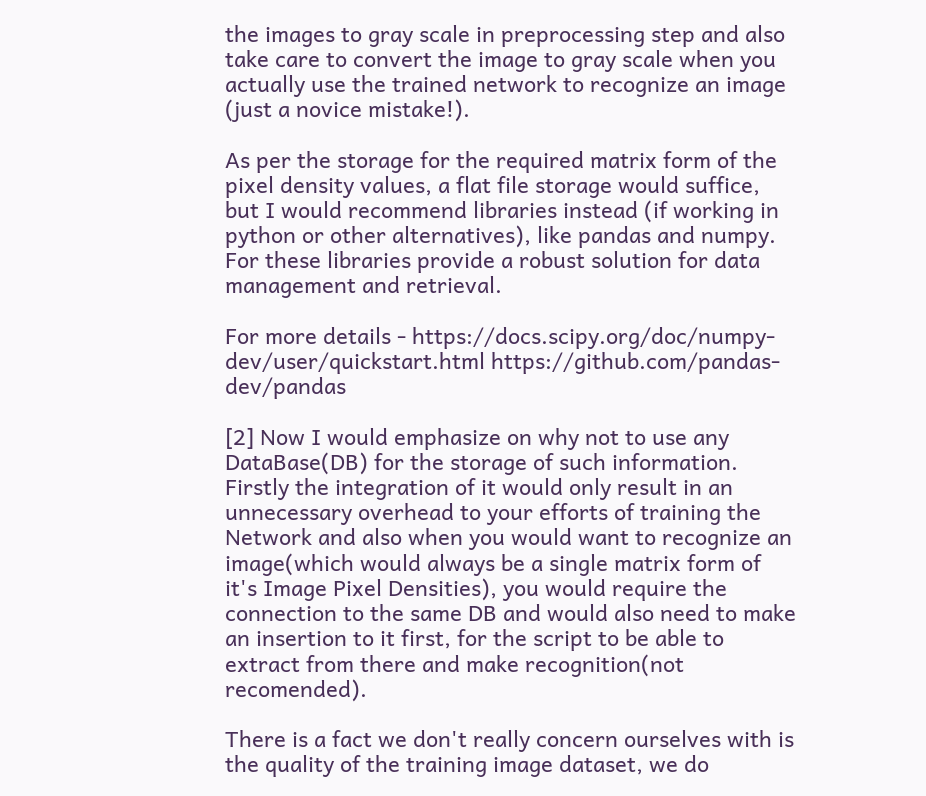the images to gray scale in preprocessing step and also take care to convert the image to gray scale when you actually use the trained network to recognize an image (just a novice mistake!).

As per the storage for the required matrix form of the pixel density values, a flat file storage would suffice, but I would recommend libraries instead (if working in python or other alternatives), like pandas and numpy. For these libraries provide a robust solution for data management and retrieval.

For more details - https://docs.scipy.org/doc/numpy-dev/user/quickstart.html https://github.com/pandas-dev/pandas

[2] Now I would emphasize on why not to use any DataBase(DB) for the storage of such information. Firstly the integration of it would only result in an unnecessary overhead to your efforts of training the Network and also when you would want to recognize an image(which would always be a single matrix form of it's Image Pixel Densities), you would require the connection to the same DB and would also need to make an insertion to it first, for the script to be able to extract from there and make recognition(not recomended).

There is a fact we don't really concern ourselves with is the quality of the training image dataset, we do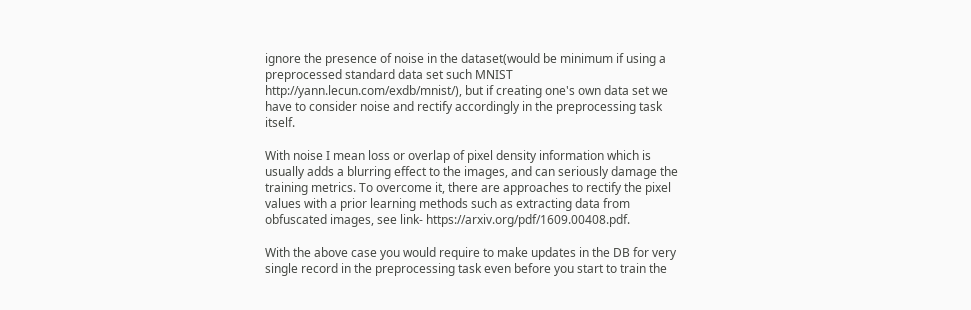ignore the presence of noise in the dataset(would be minimum if using a preprocessed standard data set such MNIST http://yann.lecun.com/exdb/mnist/), but if creating one's own data set we have to consider noise and rectify accordingly in the preprocessing task itself.

With noise I mean loss or overlap of pixel density information which is usually adds a blurring effect to the images, and can seriously damage the training metrics. To overcome it, there are approaches to rectify the pixel values with a prior learning methods such as extracting data from obfuscated images, see link- https://arxiv.org/pdf/1609.00408.pdf.

With the above case you would require to make updates in the DB for very single record in the preprocessing task even before you start to train the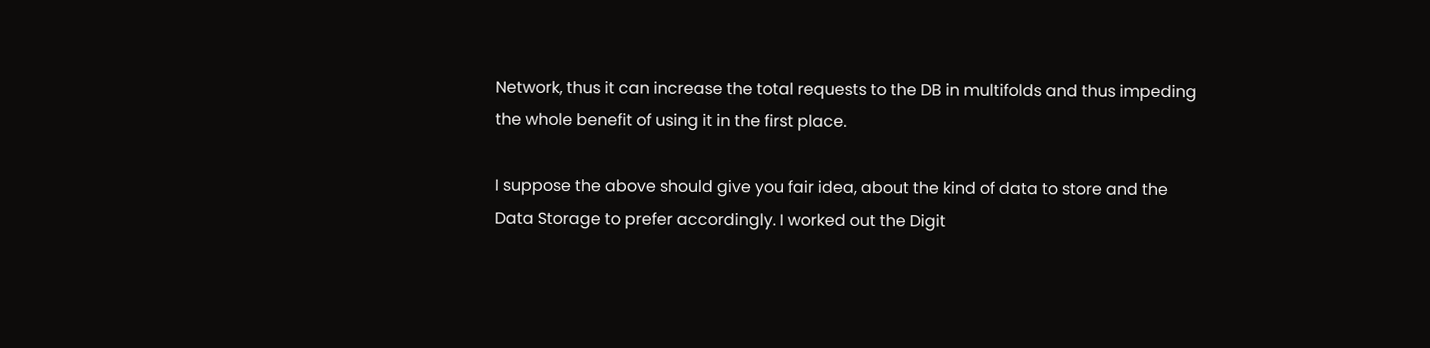Network, thus it can increase the total requests to the DB in multifolds and thus impeding the whole benefit of using it in the first place.

I suppose the above should give you fair idea, about the kind of data to store and the Data Storage to prefer accordingly. I worked out the Digit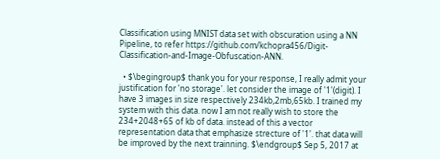Classification using MNIST data set with obscuration using a NN Pipeline, to refer https://github.com/kchopra456/Digit-Classification-and-Image-Obfuscation-ANN.

  • $\begingroup$ thank you for your response, I really admit your justification for 'no storage'. let consider the image of '1'(digit). I have 3 images in size respectively 234kb,2mb,65kb. I trained my system with this data. now I am not really wish to store the 234+2048+65 of kb of data. instead of this a vector representation data that emphasize strecture of '1'. that data will be improved by the next trainning. $\endgroup$ Sep 5, 2017 at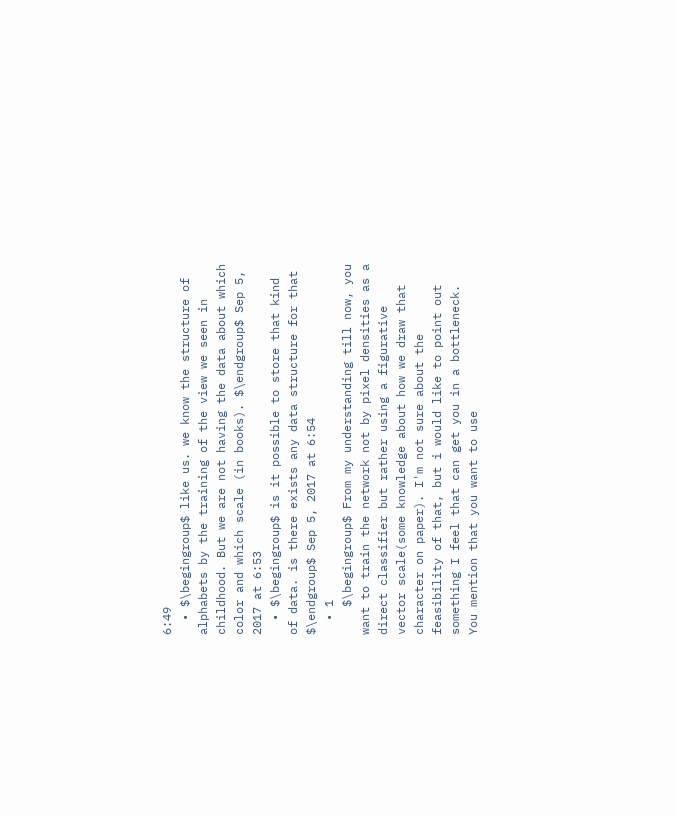6:49
  • $\begingroup$ like us. we know the structure of alphabets by the training of the view we seen in childhood. But we are not having the data about which color and which scale (in books). $\endgroup$ Sep 5, 2017 at 6:53
  • $\begingroup$ is it possible to store that kind of data. is there exists any data structure for that $\endgroup$ Sep 5, 2017 at 6:54
  • 1
    $\begingroup$ From my understanding till now, you want to train the network not by pixel densities as a direct classifier but rather using a figurative vector scale(some knowledge about how we draw that character on paper). I'm not sure about the feasibility of that, but i would like to point out something I feel that can get you in a bottleneck. You mention that you want to use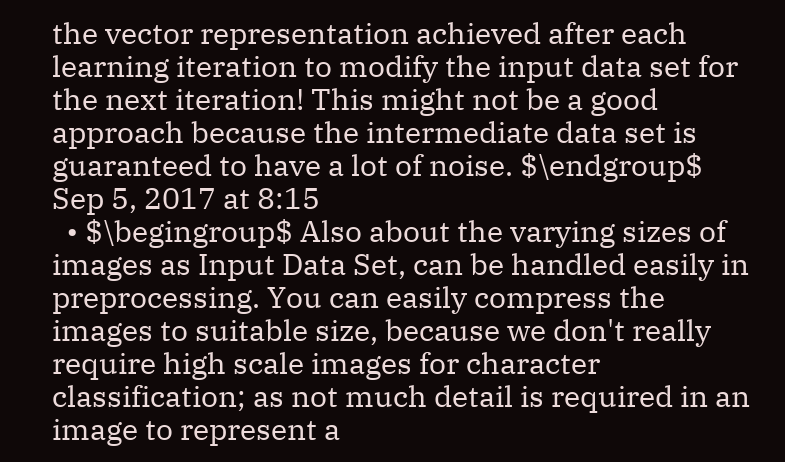the vector representation achieved after each learning iteration to modify the input data set for the next iteration! This might not be a good approach because the intermediate data set is guaranteed to have a lot of noise. $\endgroup$ Sep 5, 2017 at 8:15
  • $\begingroup$ Also about the varying sizes of images as Input Data Set, can be handled easily in preprocessing. You can easily compress the images to suitable size, because we don't really require high scale images for character classification; as not much detail is required in an image to represent a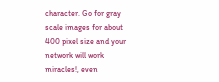character. Go for gray scale images for about 400 pixel size and your network will work miracles!, even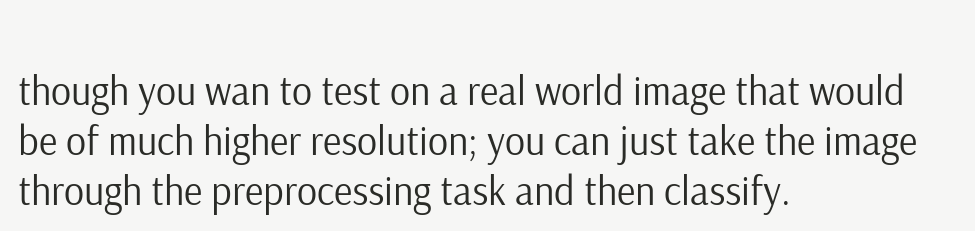though you wan to test on a real world image that would be of much higher resolution; you can just take the image through the preprocessing task and then classify.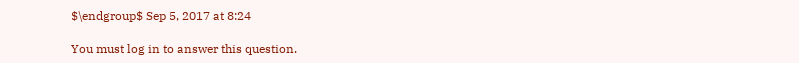$\endgroup$ Sep 5, 2017 at 8:24

You must log in to answer this question.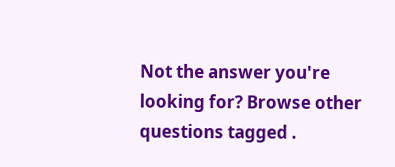Not the answer you're looking for? Browse other questions tagged .